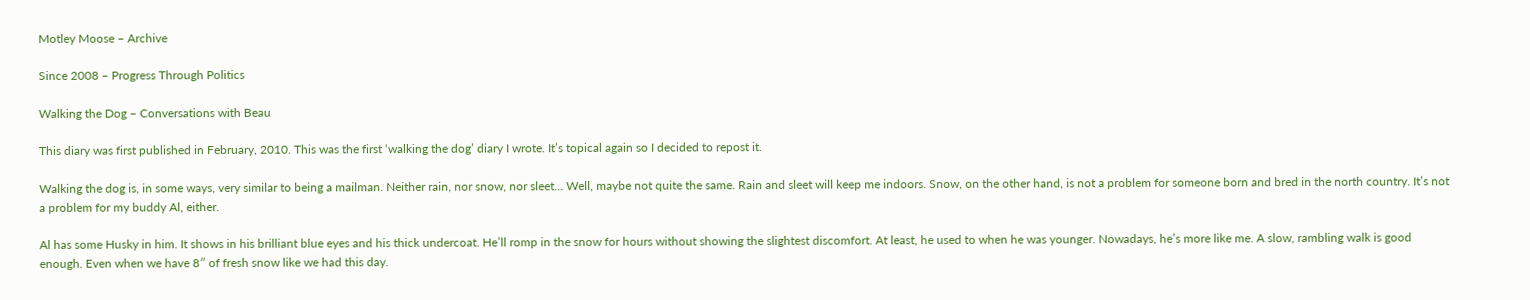Motley Moose – Archive

Since 2008 – Progress Through Politics

Walking the Dog – Conversations with Beau

This diary was first published in February, 2010. This was the first ‘walking the dog’ diary I wrote. It’s topical again so I decided to repost it.

Walking the dog is, in some ways, very similar to being a mailman. Neither rain, nor snow, nor sleet… Well, maybe not quite the same. Rain and sleet will keep me indoors. Snow, on the other hand, is not a problem for someone born and bred in the north country. It’s not a problem for my buddy Al, either.

Al has some Husky in him. It shows in his brilliant blue eyes and his thick undercoat. He’ll romp in the snow for hours without showing the slightest discomfort. At least, he used to when he was younger. Nowadays, he’s more like me. A slow, rambling walk is good enough. Even when we have 8″ of fresh snow like we had this day.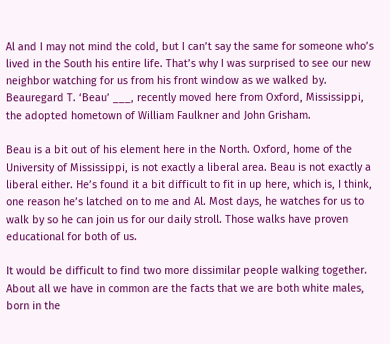Al and I may not mind the cold, but I can’t say the same for someone who’s lived in the South his entire life. That’s why I was surprised to see our new neighbor watching for us from his front window as we walked by. Beauregard T. ‘Beau’ ___, recently moved here from Oxford, Mississippi, the adopted hometown of William Faulkner and John Grisham.

Beau is a bit out of his element here in the North. Oxford, home of the University of Mississippi, is not exactly a liberal area. Beau is not exactly a liberal either. He’s found it a bit difficult to fit in up here, which is, I think, one reason he’s latched on to me and Al. Most days, he watches for us to walk by so he can join us for our daily stroll. Those walks have proven educational for both of us.

It would be difficult to find two more dissimilar people walking together. About all we have in common are the facts that we are both white males, born in the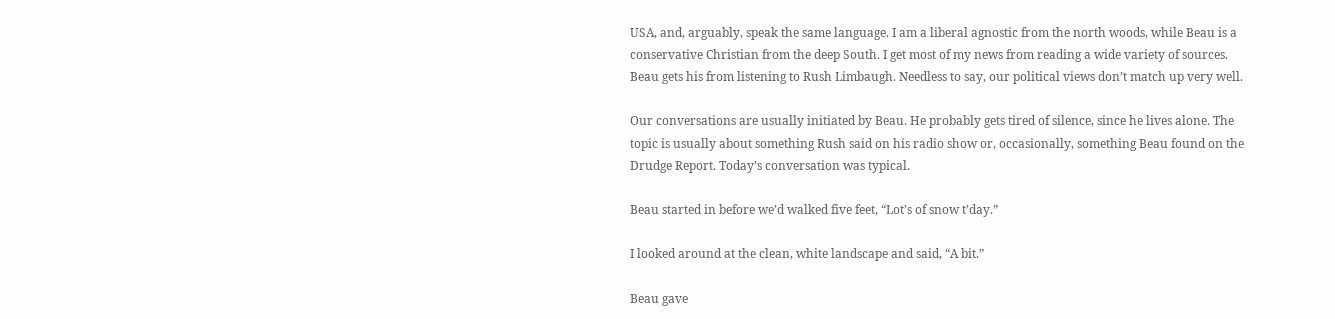USA, and, arguably, speak the same language. I am a liberal agnostic from the north woods, while Beau is a conservative Christian from the deep South. I get most of my news from reading a wide variety of sources. Beau gets his from listening to Rush Limbaugh. Needless to say, our political views don’t match up very well.

Our conversations are usually initiated by Beau. He probably gets tired of silence, since he lives alone. The topic is usually about something Rush said on his radio show or, occasionally, something Beau found on the Drudge Report. Today’s conversation was typical.

Beau started in before we’d walked five feet, “Lot’s of snow t’day.”

I looked around at the clean, white landscape and said, “A bit.”

Beau gave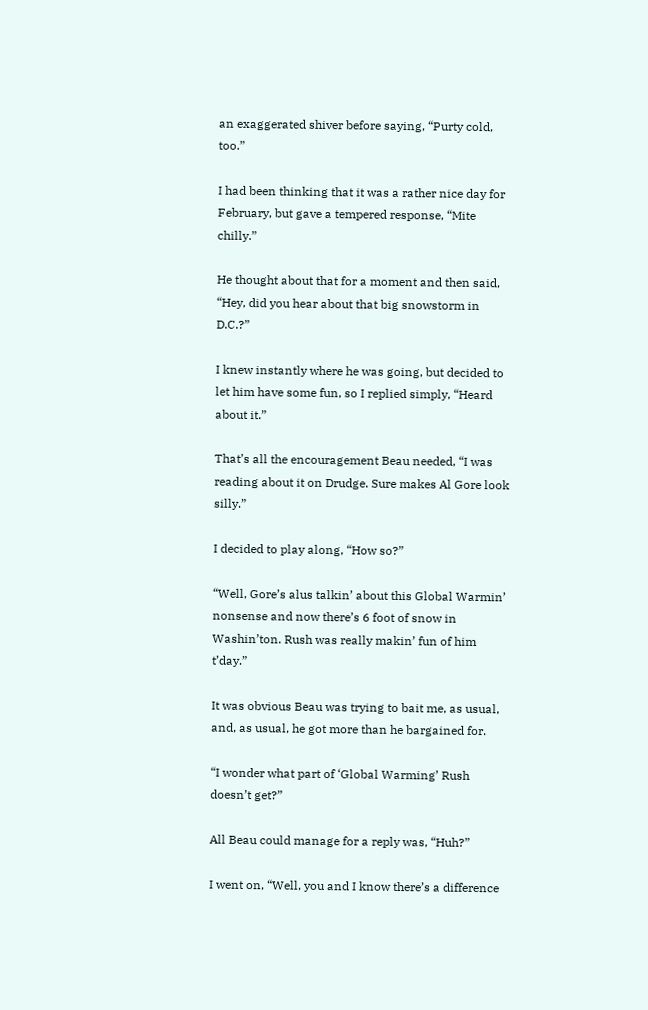an exaggerated shiver before saying, “Purty cold, too.”

I had been thinking that it was a rather nice day for February, but gave a tempered response, “Mite chilly.”

He thought about that for a moment and then said, “Hey, did you hear about that big snowstorm in D.C.?”

I knew instantly where he was going, but decided to let him have some fun, so I replied simply, “Heard about it.”

That’s all the encouragement Beau needed, “I was reading about it on Drudge. Sure makes Al Gore look silly.”

I decided to play along, “How so?”

“Well, Gore’s alus talkin’ about this Global Warmin’ nonsense and now there’s 6 foot of snow in Washin’ton. Rush was really makin’ fun of him t’day.”

It was obvious Beau was trying to bait me, as usual, and, as usual, he got more than he bargained for.

“I wonder what part of ‘Global Warming’ Rush doesn’t get?”

All Beau could manage for a reply was, “Huh?”

I went on, “Well, you and I know there’s a difference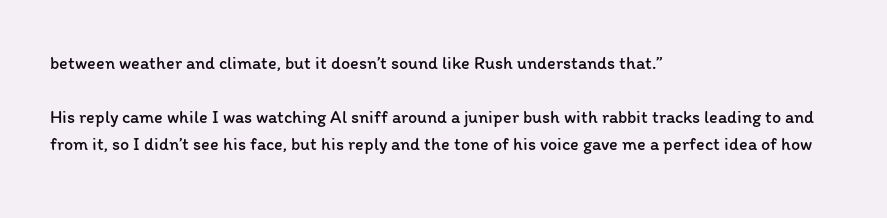between weather and climate, but it doesn’t sound like Rush understands that.”

His reply came while I was watching Al sniff around a juniper bush with rabbit tracks leading to and from it, so I didn’t see his face, but his reply and the tone of his voice gave me a perfect idea of how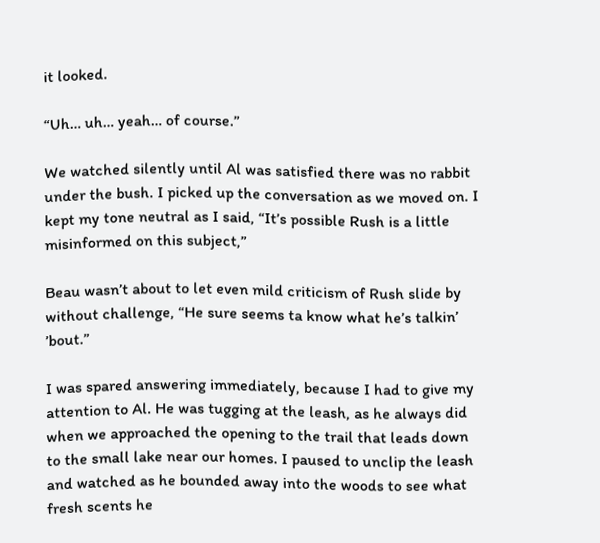it looked.

“Uh… uh… yeah… of course.”

We watched silently until Al was satisfied there was no rabbit under the bush. I picked up the conversation as we moved on. I kept my tone neutral as I said, “It’s possible Rush is a little misinformed on this subject,”

Beau wasn’t about to let even mild criticism of Rush slide by without challenge, “He sure seems ta know what he’s talkin’ ’bout.”

I was spared answering immediately, because I had to give my attention to Al. He was tugging at the leash, as he always did when we approached the opening to the trail that leads down to the small lake near our homes. I paused to unclip the leash and watched as he bounded away into the woods to see what fresh scents he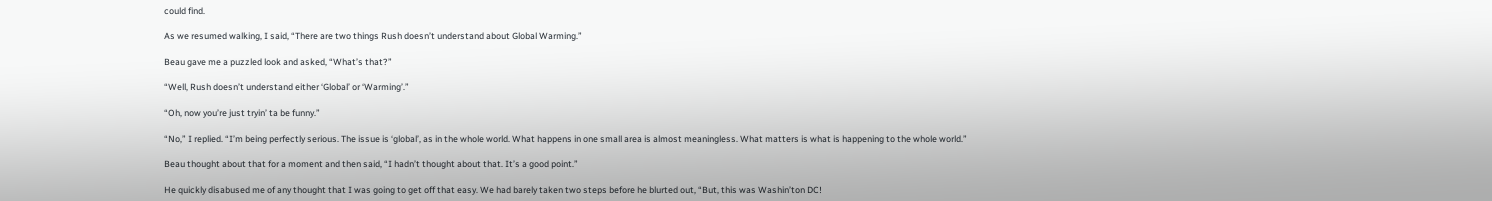could find.

As we resumed walking, I said, “There are two things Rush doesn’t understand about Global Warming.”

Beau gave me a puzzled look and asked, “What’s that?”

“Well, Rush doesn’t understand either ‘Global’ or ‘Warming’.”

“Oh, now you’re just tryin’ ta be funny.”

“No,” I replied. “I’m being perfectly serious. The issue is ‘global’, as in the whole world. What happens in one small area is almost meaningless. What matters is what is happening to the whole world.”

Beau thought about that for a moment and then said, “I hadn’t thought about that. It’s a good point.”

He quickly disabused me of any thought that I was going to get off that easy. We had barely taken two steps before he blurted out, “But, this was Washin’ton DC!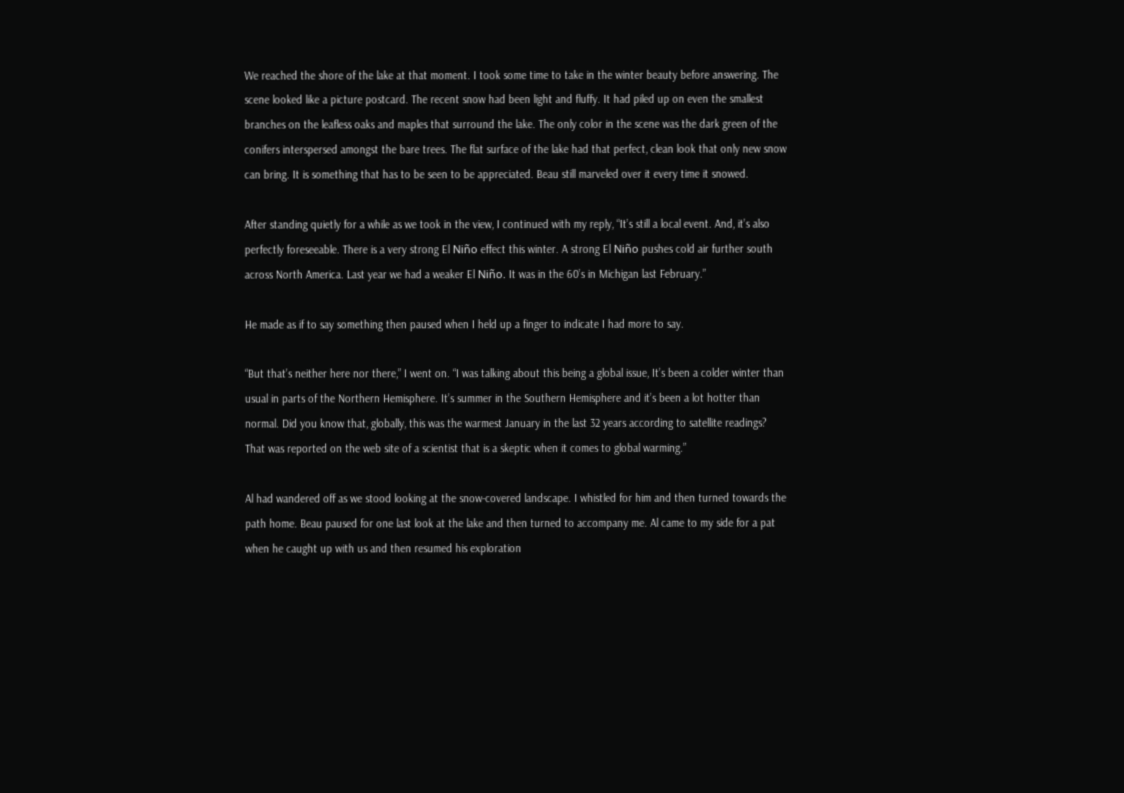We reached the shore of the lake at that moment. I took some time to take in the winter beauty before answering. The scene looked like a picture postcard. The recent snow had been light and fluffy. It had piled up on even the smallest branches on the leafless oaks and maples that surround the lake. The only color in the scene was the dark green of the conifers interspersed amongst the bare trees. The flat surface of the lake had that perfect, clean look that only new snow can bring. It is something that has to be seen to be appreciated. Beau still marveled over it every time it snowed.

After standing quietly for a while as we took in the view, I continued with my reply, “It’s still a local event. And, it’s also perfectly foreseeable. There is a very strong El Niño effect this winter. A strong El Niño pushes cold air further south across North America. Last year we had a weaker El Niño. It was in the 60’s in Michigan last February.”

He made as if to say something then paused when I held up a finger to indicate I had more to say.

“But that’s neither here nor there,” I went on. “I was talking about this being a global issue, It’s been a colder winter than usual in parts of the Northern Hemisphere. It’s summer in the Southern Hemisphere and it’s been a lot hotter than normal. Did you know that, globally, this was the warmest January in the last 32 years according to satellite readings? That was reported on the web site of a scientist that is a skeptic when it comes to global warming.”

Al had wandered off as we stood looking at the snow-covered landscape. I whistled for him and then turned towards the path home. Beau paused for one last look at the lake and then turned to accompany me. Al came to my side for a pat when he caught up with us and then resumed his exploration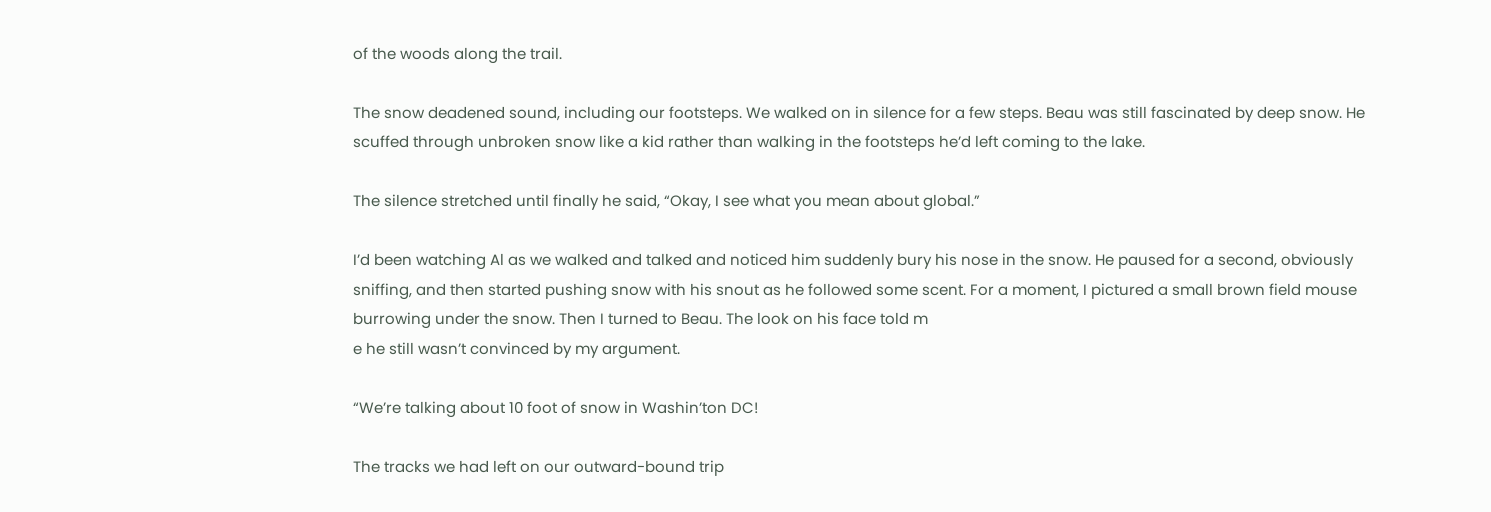of the woods along the trail.

The snow deadened sound, including our footsteps. We walked on in silence for a few steps. Beau was still fascinated by deep snow. He scuffed through unbroken snow like a kid rather than walking in the footsteps he’d left coming to the lake.

The silence stretched until finally he said, “Okay, I see what you mean about global.”

I’d been watching Al as we walked and talked and noticed him suddenly bury his nose in the snow. He paused for a second, obviously sniffing, and then started pushing snow with his snout as he followed some scent. For a moment, I pictured a small brown field mouse burrowing under the snow. Then I turned to Beau. The look on his face told m
e he still wasn’t convinced by my argument.

“We’re talking about 10 foot of snow in Washin’ton DC!

The tracks we had left on our outward-bound trip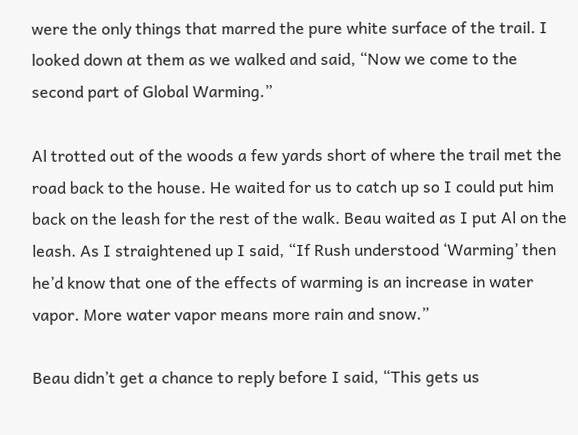were the only things that marred the pure white surface of the trail. I looked down at them as we walked and said, “Now we come to the second part of Global Warming.”

Al trotted out of the woods a few yards short of where the trail met the road back to the house. He waited for us to catch up so I could put him back on the leash for the rest of the walk. Beau waited as I put Al on the leash. As I straightened up I said, “If Rush understood ‘Warming’ then he’d know that one of the effects of warming is an increase in water vapor. More water vapor means more rain and snow.”

Beau didn’t get a chance to reply before I said, “This gets us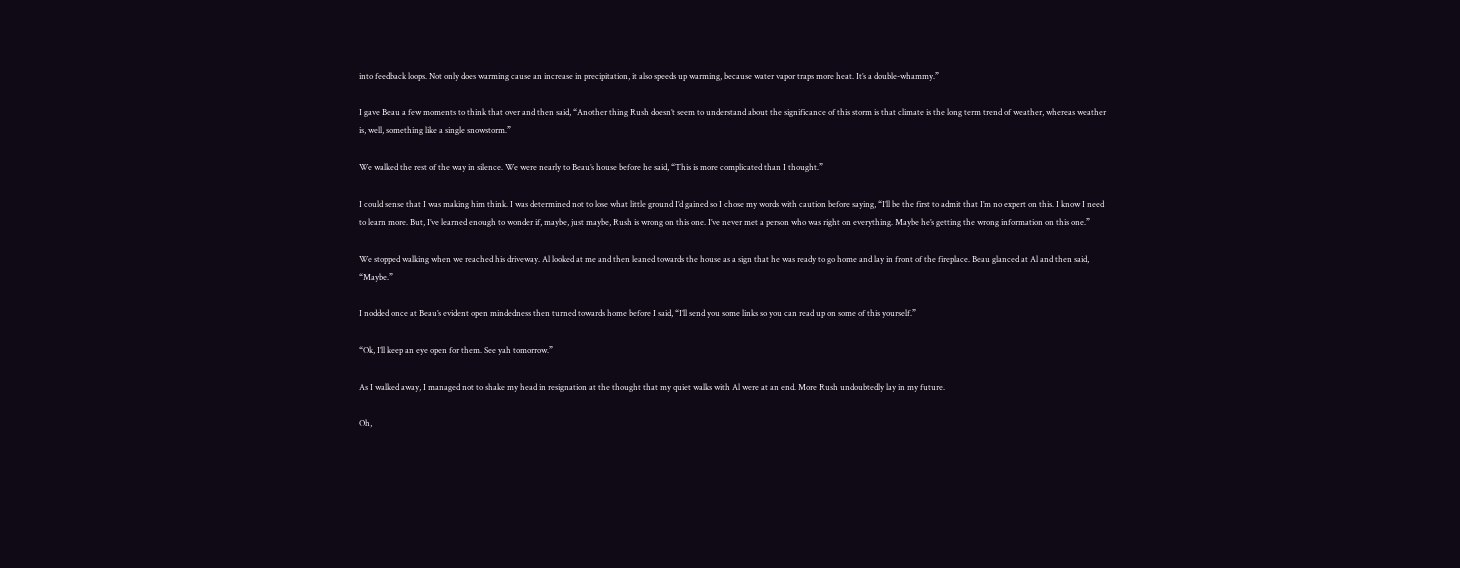into feedback loops. Not only does warming cause an increase in precipitation, it also speeds up warming, because water vapor traps more heat. It’s a double-whammy.”

I gave Beau a few moments to think that over and then said, “Another thing Rush doesn’t seem to understand about the significance of this storm is that climate is the long term trend of weather, whereas weather is, well, something like a single snowstorm.”

We walked the rest of the way in silence. We were nearly to Beau’s house before he said, “This is more complicated than I thought.”

I could sense that I was making him think. I was determined not to lose what little ground I’d gained so I chose my words with caution before saying, “I’ll be the first to admit that I’m no expert on this. I know I need to learn more. But, I’ve learned enough to wonder if, maybe, just maybe, Rush is wrong on this one. I’ve never met a person who was right on everything. Maybe he’s getting the wrong information on this one.”

We stopped walking when we reached his driveway. Al looked at me and then leaned towards the house as a sign that he was ready to go home and lay in front of the fireplace. Beau glanced at Al and then said, “Maybe.”

I nodded once at Beau’s evident open mindedness then turned towards home before I said, “I’ll send you some links so you can read up on some of this yourself.”

“Ok, I’ll keep an eye open for them. See yah tomorrow.”

As I walked away, I managed not to shake my head in resignation at the thought that my quiet walks with Al were at an end. More Rush undoubtedly lay in my future.

Oh,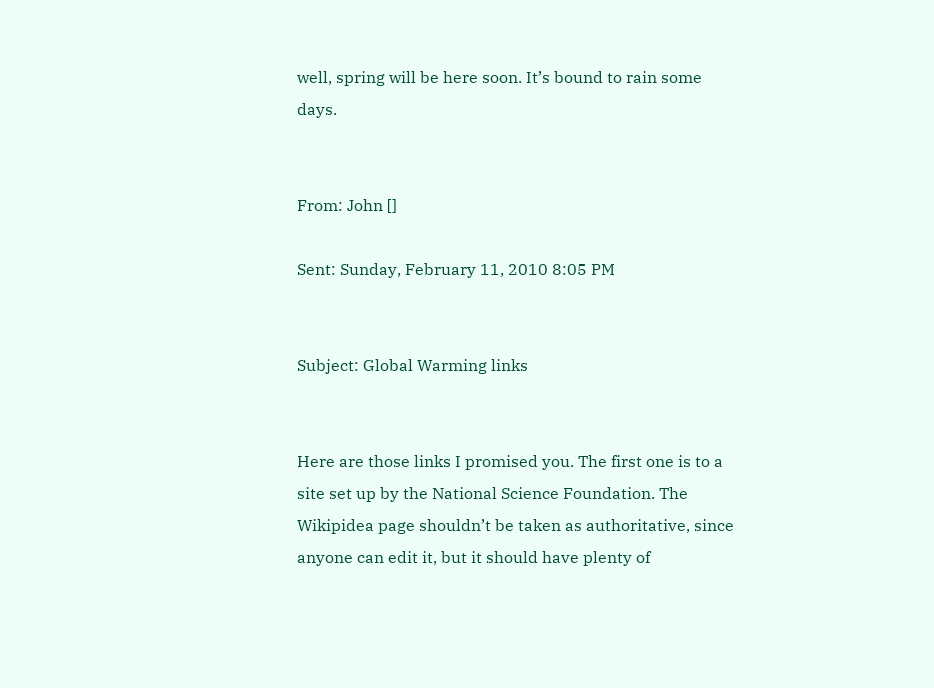well, spring will be here soon. It’s bound to rain some days.


From: John []

Sent: Sunday, February 11, 2010 8:05 PM


Subject: Global Warming links


Here are those links I promised you. The first one is to a site set up by the National Science Foundation. The Wikipidea page shouldn’t be taken as authoritative, since anyone can edit it, but it should have plenty of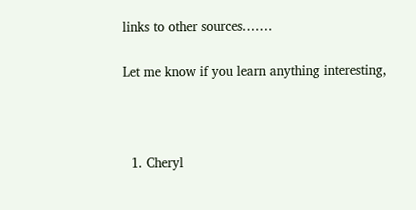links to other sources.……

Let me know if you learn anything interesting,



  1. Cheryl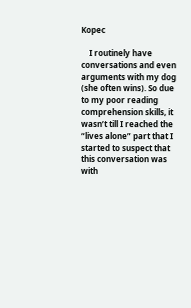Kopec

    I routinely have conversations and even arguments with my dog (she often wins). So due to my poor reading comprehension skills, it wasn’t till I reached the “lives alone” part that I started to suspect that this conversation was with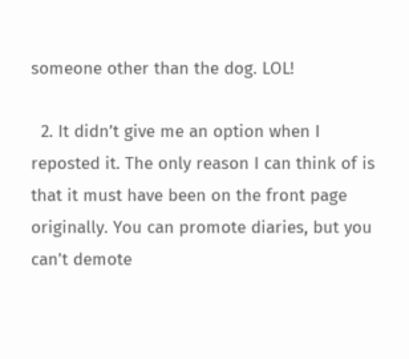someone other than the dog. LOL!

  2. It didn’t give me an option when I reposted it. The only reason I can think of is that it must have been on the front page originally. You can promote diaries, but you can’t demote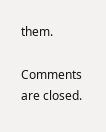them.

Comments are closed.